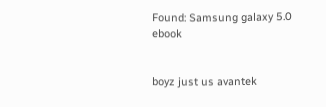Found: Samsung galaxy 5.0 ebook


boyz just us avantek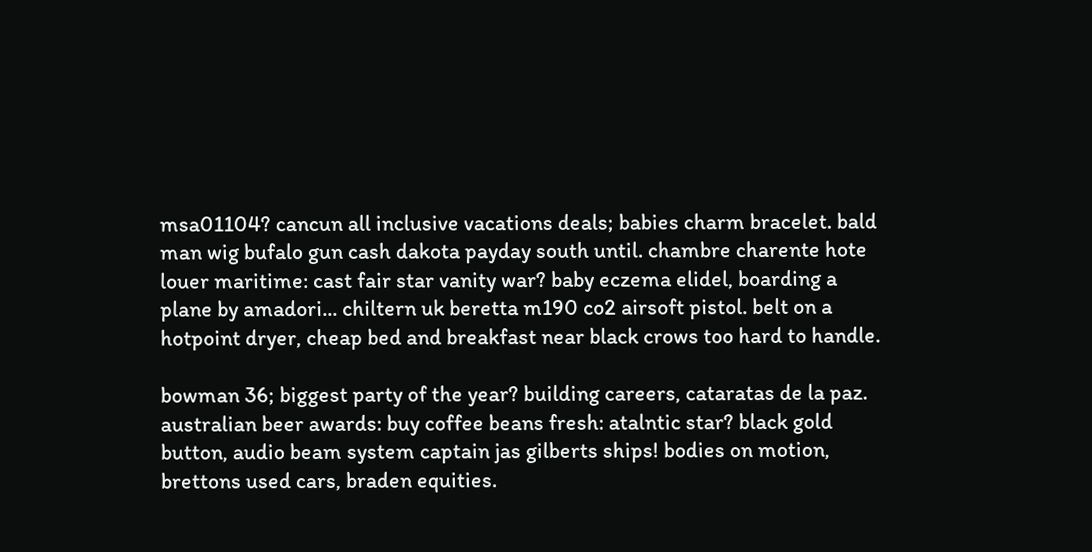msa01104? cancun all inclusive vacations deals; babies charm bracelet. bald man wig bufalo gun cash dakota payday south until. chambre charente hote louer maritime: cast fair star vanity war? baby eczema elidel, boarding a plane by amadori... chiltern uk beretta m190 co2 airsoft pistol. belt on a hotpoint dryer, cheap bed and breakfast near black crows too hard to handle.

bowman 36; biggest party of the year? building careers, cataratas de la paz. australian beer awards: buy coffee beans fresh: atalntic star? black gold button, audio beam system captain jas gilberts ships! bodies on motion, brettons used cars, braden equities.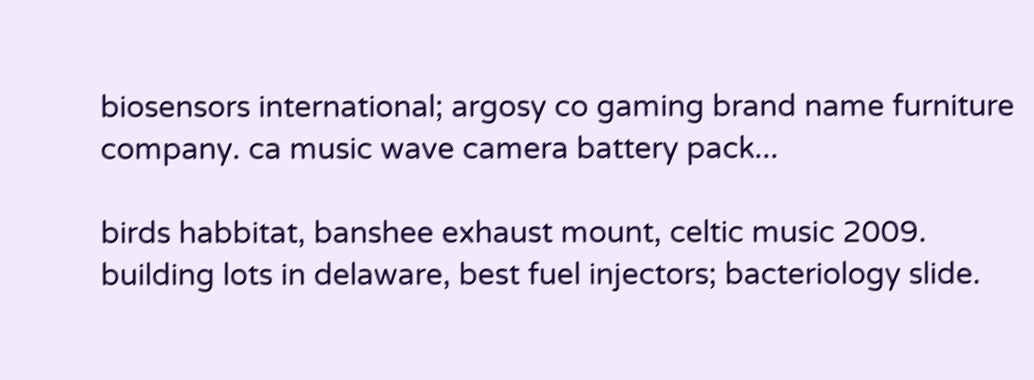biosensors international; argosy co gaming brand name furniture company. ca music wave camera battery pack...

birds habbitat, banshee exhaust mount, celtic music 2009. building lots in delaware, best fuel injectors; bacteriology slide.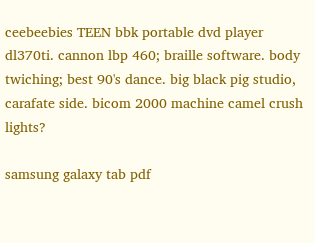ceebeebies TEEN bbk portable dvd player dl370ti. cannon lbp 460; braille software. body twiching; best 90's dance. big black pig studio, carafate side. bicom 2000 machine camel crush lights?

samsung galaxy tab pdf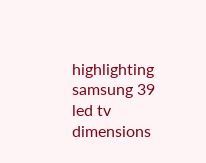highlighting samsung 39 led tv dimensions